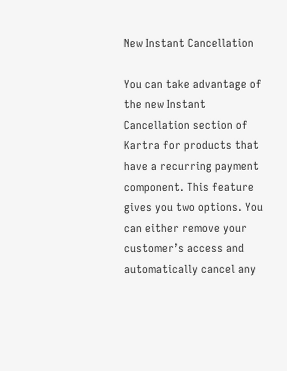New Instant Cancellation

You can take advantage of the new Instant Cancellation section of Kartra for products that have a recurring payment component. This feature gives you two options. You can either remove your customer’s access and automatically cancel any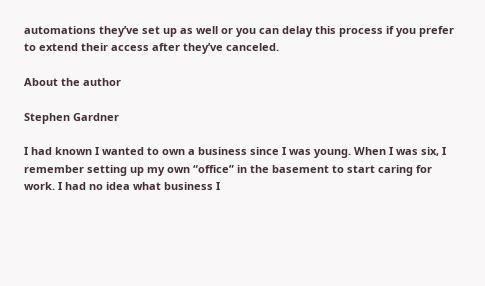automations they’ve set up as well or you can delay this process if you prefer to extend their access after they’ve canceled.

About the author

Stephen Gardner

I had known I wanted to own a business since I was young. When I was six, I remember setting up my own “office” in the basement to start caring for work. I had no idea what business I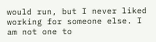would run, but I never liked working for someone else. I am not one to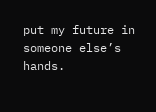put my future in someone else’s hands.